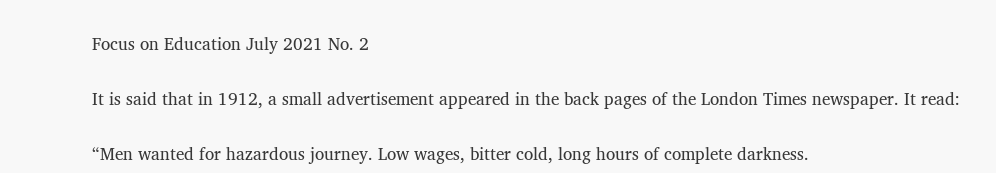Focus on Education July 2021 No. 2

It is said that in 1912, a small advertisement appeared in the back pages of the London Times newspaper. It read:

“Men wanted for hazardous journey. Low wages, bitter cold, long hours of complete darkness.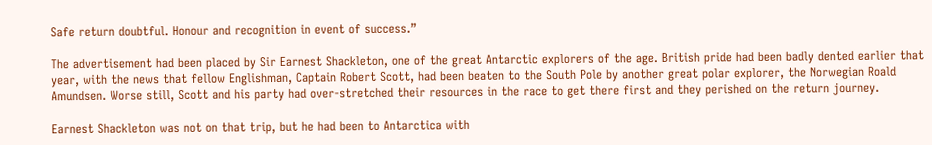Safe return doubtful. Honour and recognition in event of success.”

The advertisement had been placed by Sir Earnest Shackleton, one of the great Antarctic explorers of the age. British pride had been badly dented earlier that year, with the news that fellow Englishman, Captain Robert Scott, had been beaten to the South Pole by another great polar explorer, the Norwegian Roald Amundsen. Worse still, Scott and his party had over-stretched their resources in the race to get there first and they perished on the return journey.

Earnest Shackleton was not on that trip, but he had been to Antarctica with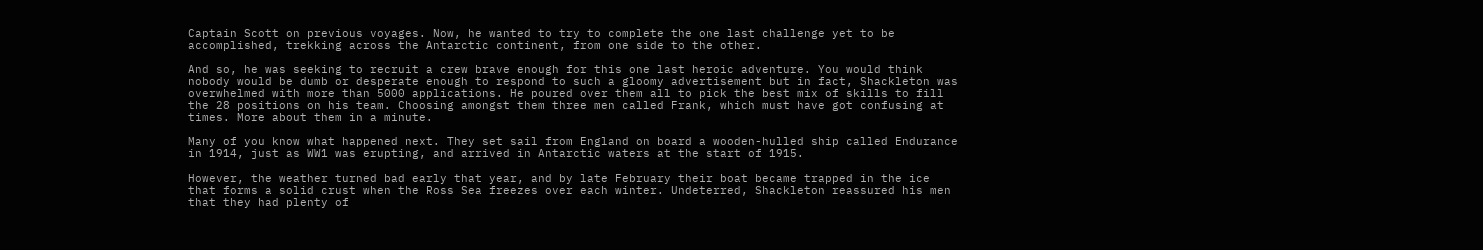Captain Scott on previous voyages. Now, he wanted to try to complete the one last challenge yet to be accomplished, trekking across the Antarctic continent, from one side to the other.

And so, he was seeking to recruit a crew brave enough for this one last heroic adventure. You would think nobody would be dumb or desperate enough to respond to such a gloomy advertisement but in fact, Shackleton was overwhelmed with more than 5000 applications. He poured over them all to pick the best mix of skills to fill the 28 positions on his team. Choosing amongst them three men called Frank, which must have got confusing at times. More about them in a minute.

Many of you know what happened next. They set sail from England on board a wooden-hulled ship called Endurance in 1914, just as WW1 was erupting, and arrived in Antarctic waters at the start of 1915.

However, the weather turned bad early that year, and by late February their boat became trapped in the ice that forms a solid crust when the Ross Sea freezes over each winter. Undeterred, Shackleton reassured his men that they had plenty of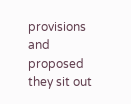provisions and proposed they sit out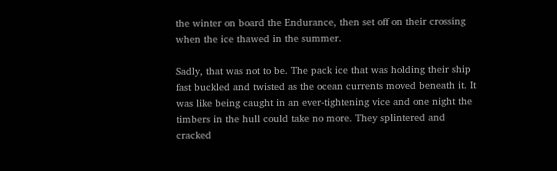the winter on board the Endurance, then set off on their crossing when the ice thawed in the summer.

Sadly, that was not to be. The pack ice that was holding their ship fast buckled and twisted as the ocean currents moved beneath it. It was like being caught in an ever-tightening vice and one night the timbers in the hull could take no more. They splintered and cracked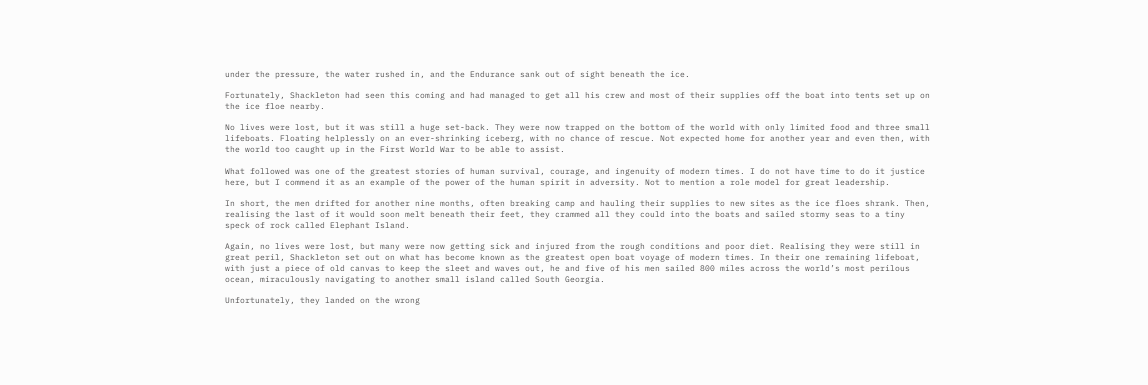under the pressure, the water rushed in, and the Endurance sank out of sight beneath the ice.

Fortunately, Shackleton had seen this coming and had managed to get all his crew and most of their supplies off the boat into tents set up on the ice floe nearby.

No lives were lost, but it was still a huge set-back. They were now trapped on the bottom of the world with only limited food and three small lifeboats. Floating helplessly on an ever-shrinking iceberg, with no chance of rescue. Not expected home for another year and even then, with the world too caught up in the First World War to be able to assist.

What followed was one of the greatest stories of human survival, courage, and ingenuity of modern times. I do not have time to do it justice here, but I commend it as an example of the power of the human spirit in adversity. Not to mention a role model for great leadership.

In short, the men drifted for another nine months, often breaking camp and hauling their supplies to new sites as the ice floes shrank. Then, realising the last of it would soon melt beneath their feet, they crammed all they could into the boats and sailed stormy seas to a tiny speck of rock called Elephant Island.

Again, no lives were lost, but many were now getting sick and injured from the rough conditions and poor diet. Realising they were still in great peril, Shackleton set out on what has become known as the greatest open boat voyage of modern times. In their one remaining lifeboat, with just a piece of old canvas to keep the sleet and waves out, he and five of his men sailed 800 miles across the world’s most perilous ocean, miraculously navigating to another small island called South Georgia.

Unfortunately, they landed on the wrong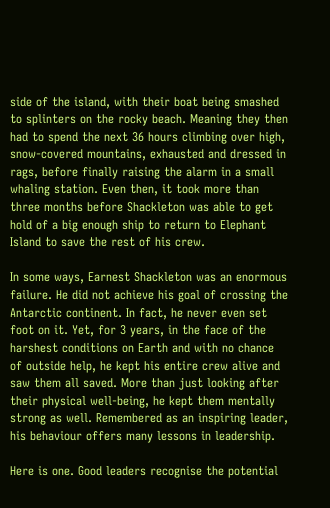side of the island, with their boat being smashed to splinters on the rocky beach. Meaning they then had to spend the next 36 hours climbing over high, snow-covered mountains, exhausted and dressed in rags, before finally raising the alarm in a small whaling station. Even then, it took more than three months before Shackleton was able to get hold of a big enough ship to return to Elephant Island to save the rest of his crew.

In some ways, Earnest Shackleton was an enormous failure. He did not achieve his goal of crossing the Antarctic continent. In fact, he never even set foot on it. Yet, for 3 years, in the face of the harshest conditions on Earth and with no chance of outside help, he kept his entire crew alive and saw them all saved. More than just looking after their physical well-being, he kept them mentally strong as well. Remembered as an inspiring leader, his behaviour offers many lessons in leadership.

Here is one. Good leaders recognise the potential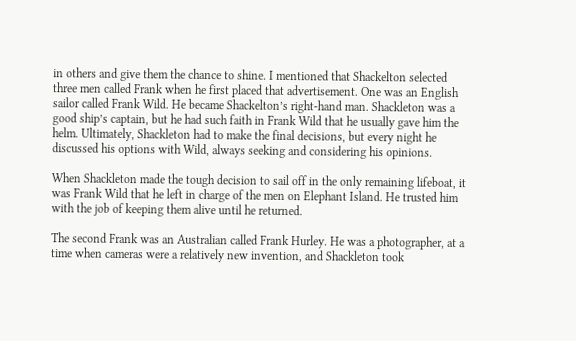in others and give them the chance to shine. I mentioned that Shackelton selected three men called Frank when he first placed that advertisement. One was an English sailor called Frank Wild. He became Shackelton’s right-hand man. Shackleton was a good ship’s captain, but he had such faith in Frank Wild that he usually gave him the helm. Ultimately, Shackleton had to make the final decisions, but every night he discussed his options with Wild, always seeking and considering his opinions.

When Shackleton made the tough decision to sail off in the only remaining lifeboat, it was Frank Wild that he left in charge of the men on Elephant Island. He trusted him with the job of keeping them alive until he returned.

The second Frank was an Australian called Frank Hurley. He was a photographer, at a time when cameras were a relatively new invention, and Shackleton took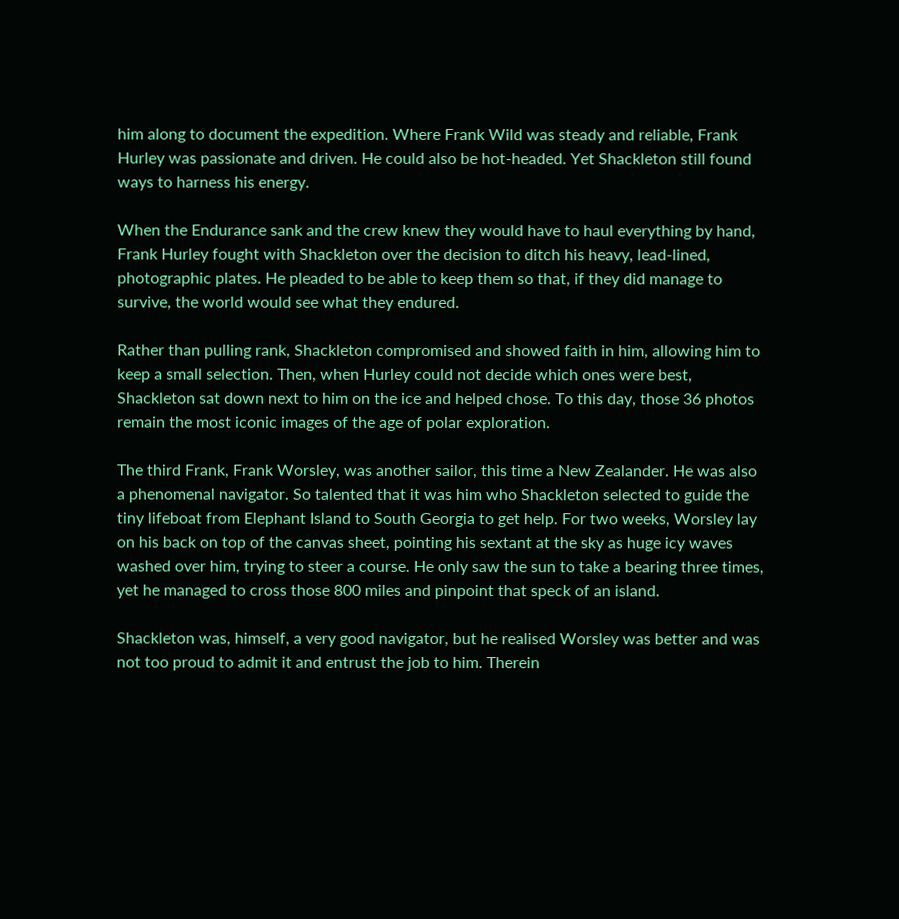him along to document the expedition. Where Frank Wild was steady and reliable, Frank Hurley was passionate and driven. He could also be hot-headed. Yet Shackleton still found ways to harness his energy.

When the Endurance sank and the crew knew they would have to haul everything by hand, Frank Hurley fought with Shackleton over the decision to ditch his heavy, lead-lined, photographic plates. He pleaded to be able to keep them so that, if they did manage to survive, the world would see what they endured.

Rather than pulling rank, Shackleton compromised and showed faith in him, allowing him to keep a small selection. Then, when Hurley could not decide which ones were best, Shackleton sat down next to him on the ice and helped chose. To this day, those 36 photos remain the most iconic images of the age of polar exploration.

The third Frank, Frank Worsley, was another sailor, this time a New Zealander. He was also a phenomenal navigator. So talented that it was him who Shackleton selected to guide the tiny lifeboat from Elephant Island to South Georgia to get help. For two weeks, Worsley lay on his back on top of the canvas sheet, pointing his sextant at the sky as huge icy waves washed over him, trying to steer a course. He only saw the sun to take a bearing three times, yet he managed to cross those 800 miles and pinpoint that speck of an island.

Shackleton was, himself, a very good navigator, but he realised Worsley was better and was not too proud to admit it and entrust the job to him. Therein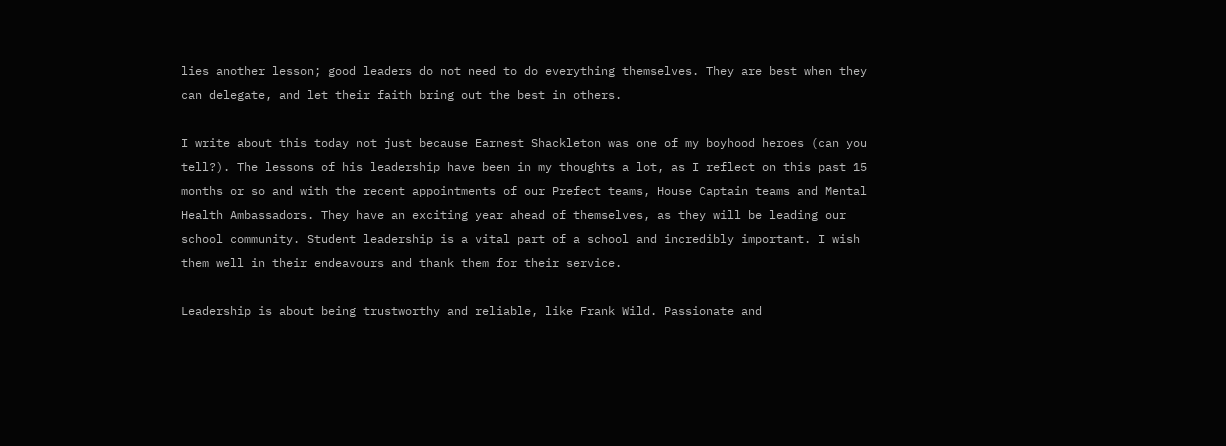lies another lesson; good leaders do not need to do everything themselves. They are best when they can delegate, and let their faith bring out the best in others.

I write about this today not just because Earnest Shackleton was one of my boyhood heroes (can you tell?). The lessons of his leadership have been in my thoughts a lot, as I reflect on this past 15 months or so and with the recent appointments of our Prefect teams, House Captain teams and Mental Health Ambassadors. They have an exciting year ahead of themselves, as they will be leading our school community. Student leadership is a vital part of a school and incredibly important. I wish them well in their endeavours and thank them for their service.

Leadership is about being trustworthy and reliable, like Frank Wild. Passionate and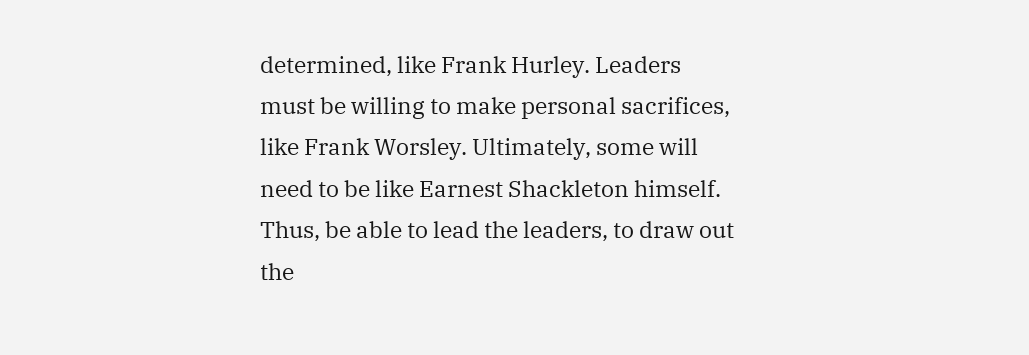determined, like Frank Hurley. Leaders must be willing to make personal sacrifices, like Frank Worsley. Ultimately, some will need to be like Earnest Shackleton himself. Thus, be able to lead the leaders, to draw out the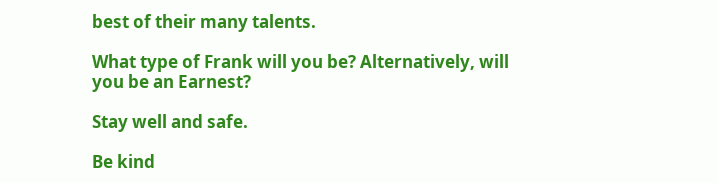best of their many talents.

What type of Frank will you be? Alternatively, will you be an Earnest?

Stay well and safe.

Be kind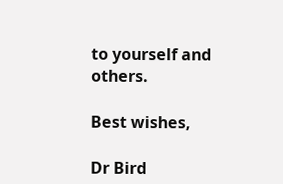to yourself and others.

Best wishes,

Dr Bird